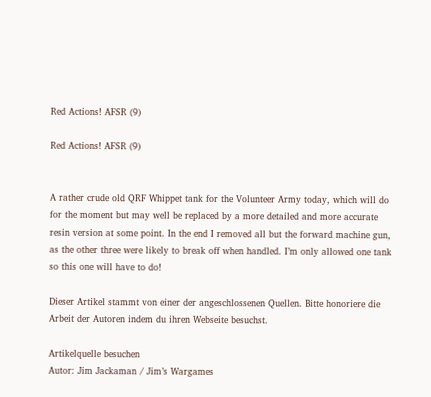Red Actions! AFSR (9)

Red Actions! AFSR (9)


A rather crude old QRF Whippet tank for the Volunteer Army today, which will do for the moment but may well be replaced by a more detailed and more accurate resin version at some point. In the end I removed all but the forward machine gun, as the other three were likely to break off when handled. I’m only allowed one tank so this one will have to do!

Dieser Artikel stammt von einer der angeschlossenen Quellen. Bitte honoriere die Arbeit der Autoren indem du ihren Webseite besuchst.

Artikelquelle besuchen
Autor: Jim Jackaman / Jim’s Wargames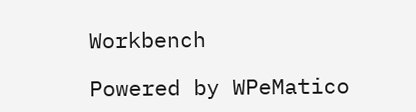Workbench

Powered by WPeMatico